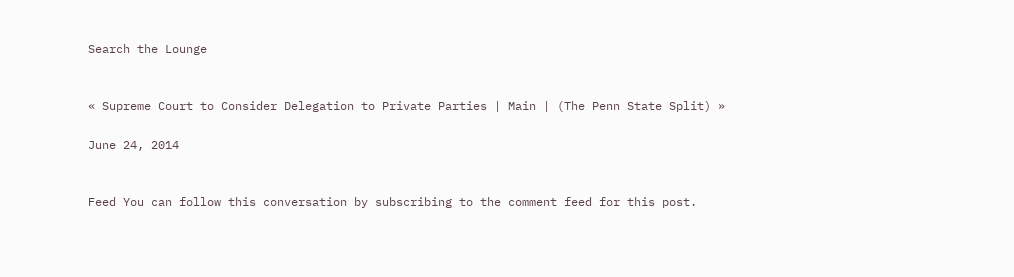Search the Lounge


« Supreme Court to Consider Delegation to Private Parties | Main | (The Penn State Split) »

June 24, 2014


Feed You can follow this conversation by subscribing to the comment feed for this post.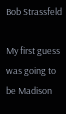Bob Strassfeld

My first guess was going to be Madison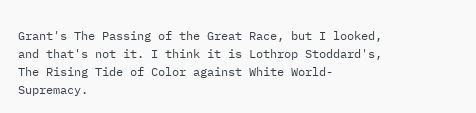Grant's The Passing of the Great Race, but I looked, and that's not it. I think it is Lothrop Stoddard's, The Rising Tide of Color against White World-Supremacy.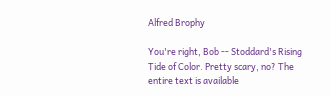Alfred Brophy

You're right, Bob -- Stoddard's Rising Tide of Color. Pretty scary, no? The entire text is available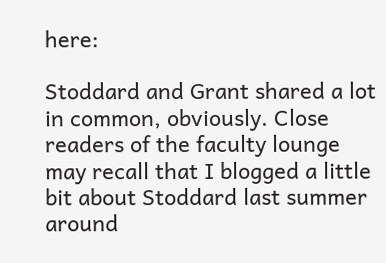here:

Stoddard and Grant shared a lot in common, obviously. Close readers of the faculty lounge may recall that I blogged a little bit about Stoddard last summer around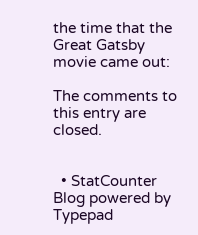the time that the Great Gatsby movie came out:

The comments to this entry are closed.


  • StatCounter
Blog powered by Typepad